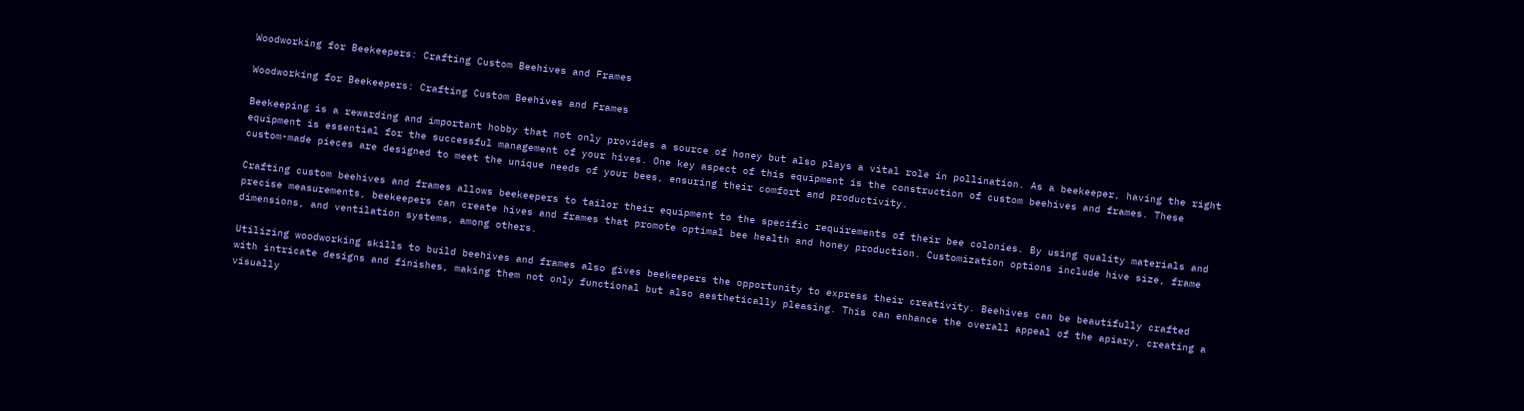Woodworking for Beekeepers: Crafting Custom Beehives and Frames

Woodworking for Beekeepers: Crafting Custom Beehives and Frames

Beekeeping is a rewarding and important hobby that not only provides a source of honey but also plays a vital role in pollination. As a beekeeper, having the right equipment is essential for the successful management of your hives. One key aspect of this equipment is the construction of custom beehives and frames. These custom-made pieces are designed to meet the unique needs of your bees, ensuring their comfort and productivity.

Crafting custom beehives and frames allows beekeepers to tailor their equipment to the specific requirements of their bee colonies. By using quality materials and precise measurements, beekeepers can create hives and frames that promote optimal bee health and honey production. Customization options include hive size, frame dimensions, and ventilation systems, among others.

Utilizing woodworking skills to build beehives and frames also gives beekeepers the opportunity to express their creativity. Beehives can be beautifully crafted with intricate designs and finishes, making them not only functional but also aesthetically pleasing. This can enhance the overall appeal of the apiary, creating a visually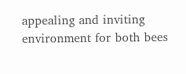appealing and inviting environment for both bees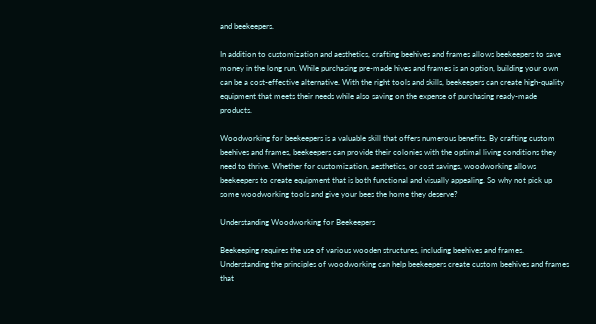and beekeepers.

In addition to customization and aesthetics, crafting beehives and frames allows beekeepers to save money in the long run. While purchasing pre-made hives and frames is an option, building your own can be a cost-effective alternative. With the right tools and skills, beekeepers can create high-quality equipment that meets their needs while also saving on the expense of purchasing ready-made products.

Woodworking for beekeepers is a valuable skill that offers numerous benefits. By crafting custom beehives and frames, beekeepers can provide their colonies with the optimal living conditions they need to thrive. Whether for customization, aesthetics, or cost savings, woodworking allows beekeepers to create equipment that is both functional and visually appealing. So why not pick up some woodworking tools and give your bees the home they deserve?

Understanding Woodworking for Beekeepers

Beekeeping requires the use of various wooden structures, including beehives and frames. Understanding the principles of woodworking can help beekeepers create custom beehives and frames that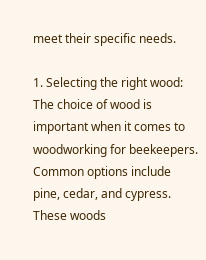meet their specific needs.

1. Selecting the right wood: The choice of wood is important when it comes to woodworking for beekeepers. Common options include pine, cedar, and cypress. These woods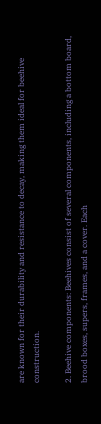are known for their durability and resistance to decay, making them ideal for beehive construction.

2. Beehive components: Beehives consist of several components, including a bottom board, brood boxes, supers, frames, and a cover. Each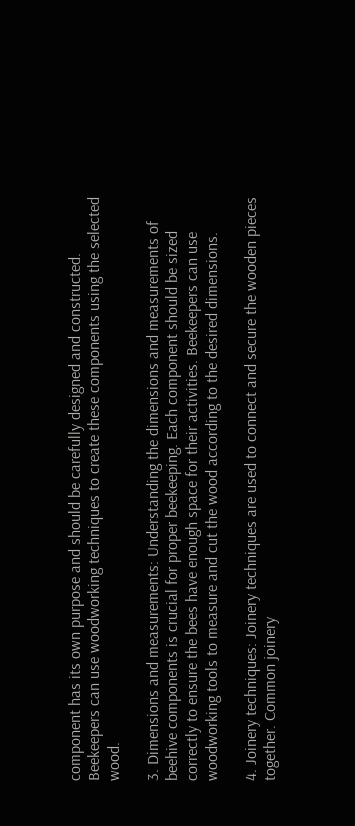component has its own purpose and should be carefully designed and constructed. Beekeepers can use woodworking techniques to create these components using the selected wood.

3. Dimensions and measurements: Understanding the dimensions and measurements of beehive components is crucial for proper beekeeping. Each component should be sized correctly to ensure the bees have enough space for their activities. Beekeepers can use woodworking tools to measure and cut the wood according to the desired dimensions.

4. Joinery techniques: Joinery techniques are used to connect and secure the wooden pieces together. Common joinery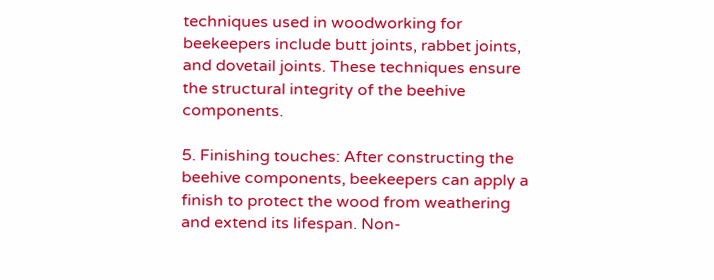techniques used in woodworking for beekeepers include butt joints, rabbet joints, and dovetail joints. These techniques ensure the structural integrity of the beehive components.

5. Finishing touches: After constructing the beehive components, beekeepers can apply a finish to protect the wood from weathering and extend its lifespan. Non-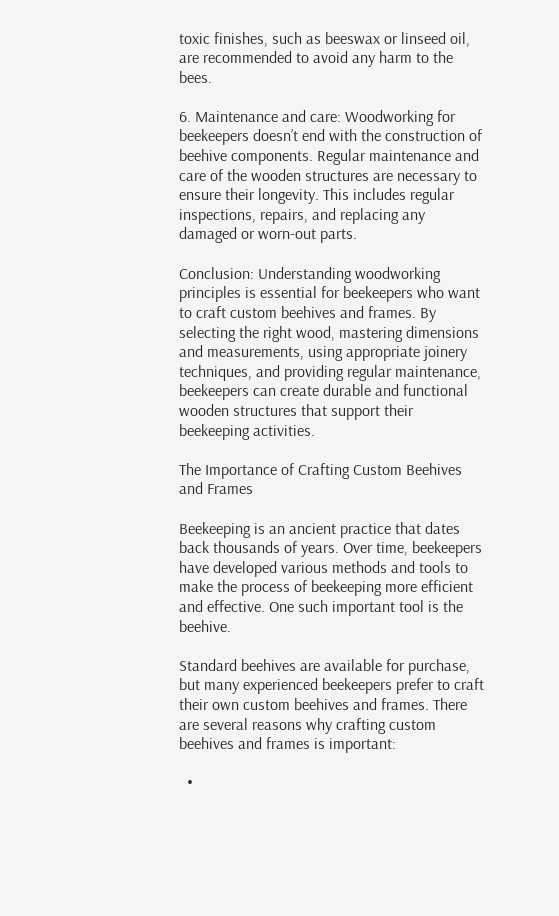toxic finishes, such as beeswax or linseed oil, are recommended to avoid any harm to the bees.

6. Maintenance and care: Woodworking for beekeepers doesn’t end with the construction of beehive components. Regular maintenance and care of the wooden structures are necessary to ensure their longevity. This includes regular inspections, repairs, and replacing any damaged or worn-out parts.

Conclusion: Understanding woodworking principles is essential for beekeepers who want to craft custom beehives and frames. By selecting the right wood, mastering dimensions and measurements, using appropriate joinery techniques, and providing regular maintenance, beekeepers can create durable and functional wooden structures that support their beekeeping activities.

The Importance of Crafting Custom Beehives and Frames

Beekeeping is an ancient practice that dates back thousands of years. Over time, beekeepers have developed various methods and tools to make the process of beekeeping more efficient and effective. One such important tool is the beehive.

Standard beehives are available for purchase, but many experienced beekeepers prefer to craft their own custom beehives and frames. There are several reasons why crafting custom beehives and frames is important:

  •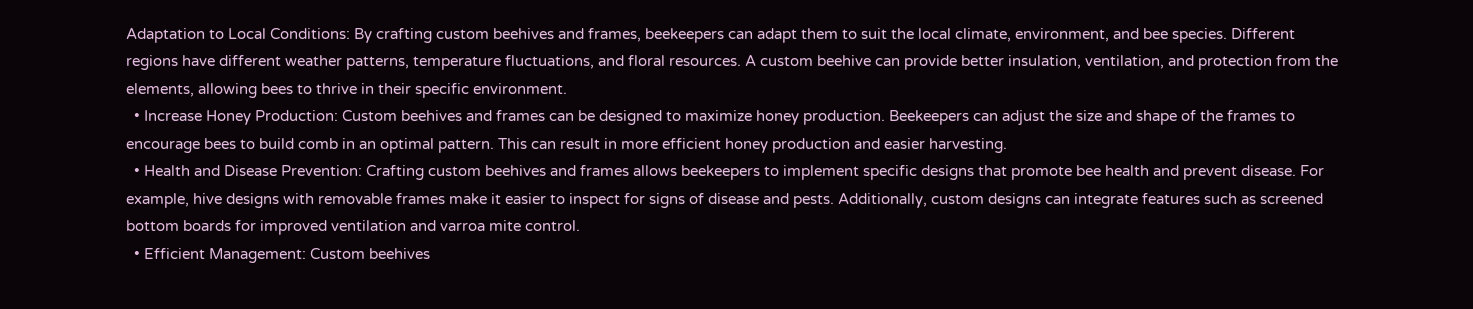Adaptation to Local Conditions: By crafting custom beehives and frames, beekeepers can adapt them to suit the local climate, environment, and bee species. Different regions have different weather patterns, temperature fluctuations, and floral resources. A custom beehive can provide better insulation, ventilation, and protection from the elements, allowing bees to thrive in their specific environment.
  • Increase Honey Production: Custom beehives and frames can be designed to maximize honey production. Beekeepers can adjust the size and shape of the frames to encourage bees to build comb in an optimal pattern. This can result in more efficient honey production and easier harvesting.
  • Health and Disease Prevention: Crafting custom beehives and frames allows beekeepers to implement specific designs that promote bee health and prevent disease. For example, hive designs with removable frames make it easier to inspect for signs of disease and pests. Additionally, custom designs can integrate features such as screened bottom boards for improved ventilation and varroa mite control.
  • Efficient Management: Custom beehives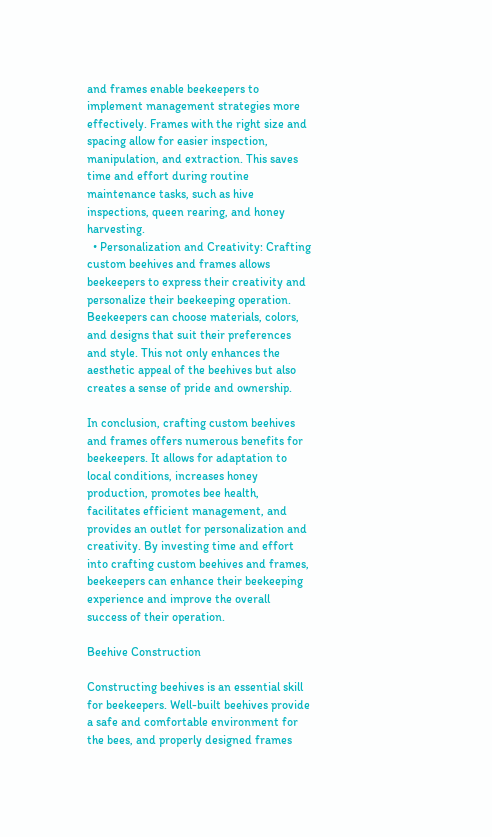and frames enable beekeepers to implement management strategies more effectively. Frames with the right size and spacing allow for easier inspection, manipulation, and extraction. This saves time and effort during routine maintenance tasks, such as hive inspections, queen rearing, and honey harvesting.
  • Personalization and Creativity: Crafting custom beehives and frames allows beekeepers to express their creativity and personalize their beekeeping operation. Beekeepers can choose materials, colors, and designs that suit their preferences and style. This not only enhances the aesthetic appeal of the beehives but also creates a sense of pride and ownership.

In conclusion, crafting custom beehives and frames offers numerous benefits for beekeepers. It allows for adaptation to local conditions, increases honey production, promotes bee health, facilitates efficient management, and provides an outlet for personalization and creativity. By investing time and effort into crafting custom beehives and frames, beekeepers can enhance their beekeeping experience and improve the overall success of their operation.

Beehive Construction

Constructing beehives is an essential skill for beekeepers. Well-built beehives provide a safe and comfortable environment for the bees, and properly designed frames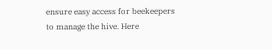ensure easy access for beekeepers to manage the hive. Here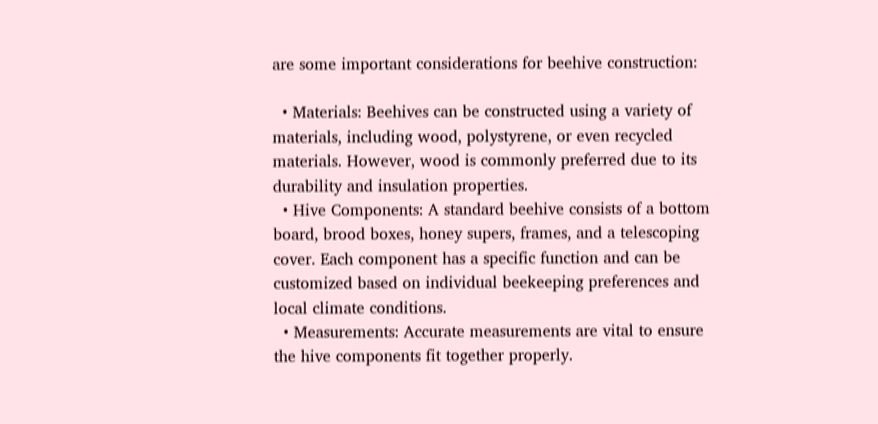are some important considerations for beehive construction:

  • Materials: Beehives can be constructed using a variety of materials, including wood, polystyrene, or even recycled materials. However, wood is commonly preferred due to its durability and insulation properties.
  • Hive Components: A standard beehive consists of a bottom board, brood boxes, honey supers, frames, and a telescoping cover. Each component has a specific function and can be customized based on individual beekeeping preferences and local climate conditions.
  • Measurements: Accurate measurements are vital to ensure the hive components fit together properly.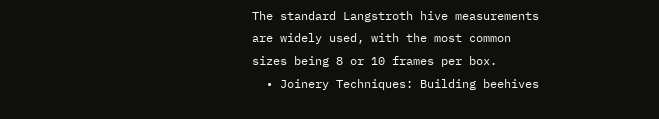The standard Langstroth hive measurements are widely used, with the most common sizes being 8 or 10 frames per box.
  • Joinery Techniques: Building beehives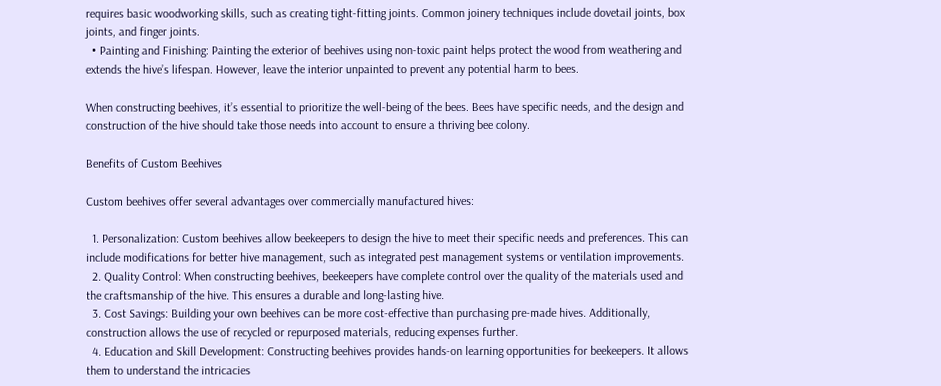requires basic woodworking skills, such as creating tight-fitting joints. Common joinery techniques include dovetail joints, box joints, and finger joints.
  • Painting and Finishing: Painting the exterior of beehives using non-toxic paint helps protect the wood from weathering and extends the hive’s lifespan. However, leave the interior unpainted to prevent any potential harm to bees.

When constructing beehives, it’s essential to prioritize the well-being of the bees. Bees have specific needs, and the design and construction of the hive should take those needs into account to ensure a thriving bee colony.

Benefits of Custom Beehives

Custom beehives offer several advantages over commercially manufactured hives:

  1. Personalization: Custom beehives allow beekeepers to design the hive to meet their specific needs and preferences. This can include modifications for better hive management, such as integrated pest management systems or ventilation improvements.
  2. Quality Control: When constructing beehives, beekeepers have complete control over the quality of the materials used and the craftsmanship of the hive. This ensures a durable and long-lasting hive.
  3. Cost Savings: Building your own beehives can be more cost-effective than purchasing pre-made hives. Additionally, construction allows the use of recycled or repurposed materials, reducing expenses further.
  4. Education and Skill Development: Constructing beehives provides hands-on learning opportunities for beekeepers. It allows them to understand the intricacies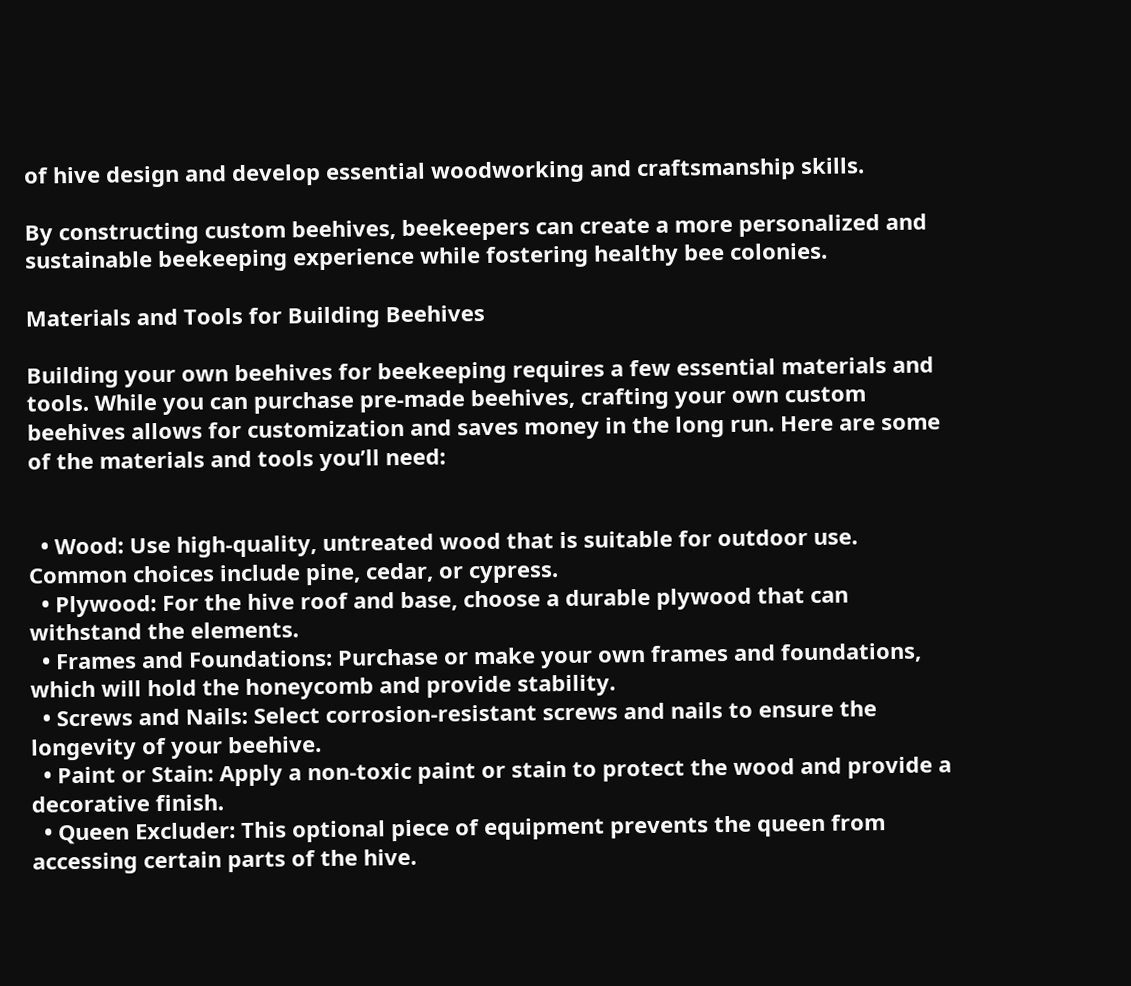of hive design and develop essential woodworking and craftsmanship skills.

By constructing custom beehives, beekeepers can create a more personalized and sustainable beekeeping experience while fostering healthy bee colonies.

Materials and Tools for Building Beehives

Building your own beehives for beekeeping requires a few essential materials and tools. While you can purchase pre-made beehives, crafting your own custom beehives allows for customization and saves money in the long run. Here are some of the materials and tools you’ll need:


  • Wood: Use high-quality, untreated wood that is suitable for outdoor use. Common choices include pine, cedar, or cypress.
  • Plywood: For the hive roof and base, choose a durable plywood that can withstand the elements.
  • Frames and Foundations: Purchase or make your own frames and foundations, which will hold the honeycomb and provide stability.
  • Screws and Nails: Select corrosion-resistant screws and nails to ensure the longevity of your beehive.
  • Paint or Stain: Apply a non-toxic paint or stain to protect the wood and provide a decorative finish.
  • Queen Excluder: This optional piece of equipment prevents the queen from accessing certain parts of the hive.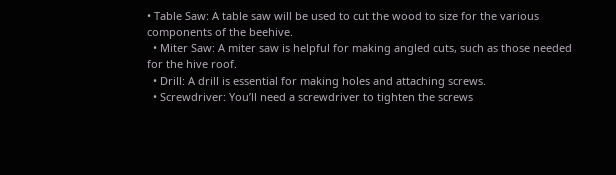• Table Saw: A table saw will be used to cut the wood to size for the various components of the beehive.
  • Miter Saw: A miter saw is helpful for making angled cuts, such as those needed for the hive roof.
  • Drill: A drill is essential for making holes and attaching screws.
  • Screwdriver: You’ll need a screwdriver to tighten the screws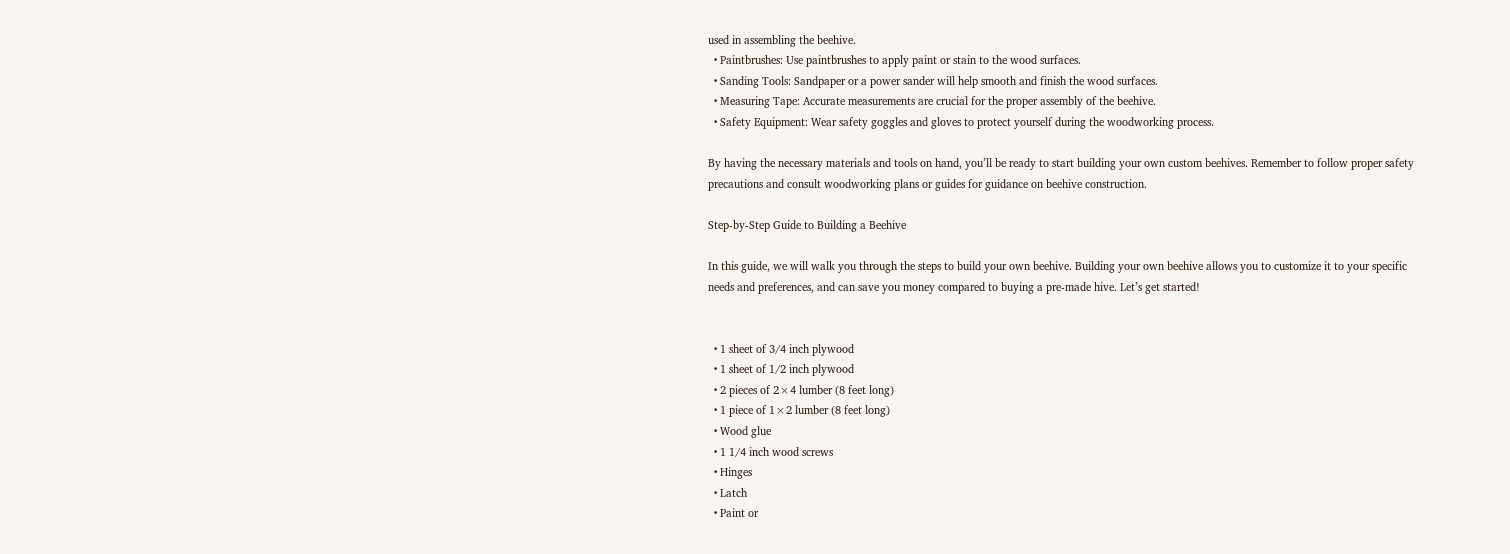used in assembling the beehive.
  • Paintbrushes: Use paintbrushes to apply paint or stain to the wood surfaces.
  • Sanding Tools: Sandpaper or a power sander will help smooth and finish the wood surfaces.
  • Measuring Tape: Accurate measurements are crucial for the proper assembly of the beehive.
  • Safety Equipment: Wear safety goggles and gloves to protect yourself during the woodworking process.

By having the necessary materials and tools on hand, you’ll be ready to start building your own custom beehives. Remember to follow proper safety precautions and consult woodworking plans or guides for guidance on beehive construction.

Step-by-Step Guide to Building a Beehive

In this guide, we will walk you through the steps to build your own beehive. Building your own beehive allows you to customize it to your specific needs and preferences, and can save you money compared to buying a pre-made hive. Let’s get started!


  • 1 sheet of 3/4 inch plywood
  • 1 sheet of 1/2 inch plywood
  • 2 pieces of 2×4 lumber (8 feet long)
  • 1 piece of 1×2 lumber (8 feet long)
  • Wood glue
  • 1 1/4 inch wood screws
  • Hinges
  • Latch
  • Paint or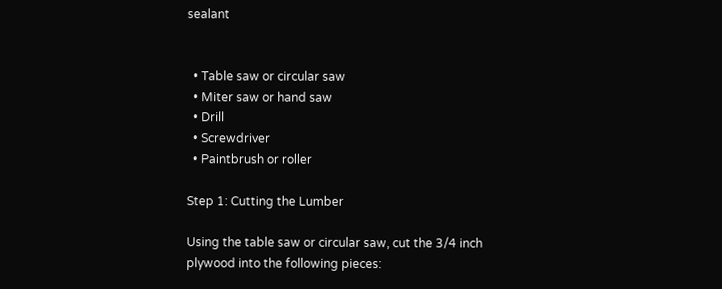sealant


  • Table saw or circular saw
  • Miter saw or hand saw
  • Drill
  • Screwdriver
  • Paintbrush or roller

Step 1: Cutting the Lumber

Using the table saw or circular saw, cut the 3/4 inch plywood into the following pieces: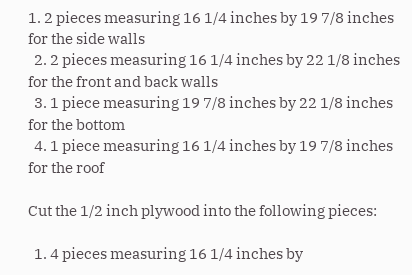1. 2 pieces measuring 16 1/4 inches by 19 7/8 inches for the side walls
  2. 2 pieces measuring 16 1/4 inches by 22 1/8 inches for the front and back walls
  3. 1 piece measuring 19 7/8 inches by 22 1/8 inches for the bottom
  4. 1 piece measuring 16 1/4 inches by 19 7/8 inches for the roof

Cut the 1/2 inch plywood into the following pieces:

  1. 4 pieces measuring 16 1/4 inches by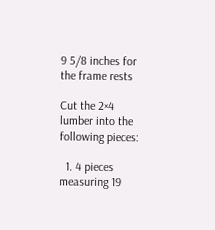9 5/8 inches for the frame rests

Cut the 2×4 lumber into the following pieces:

  1. 4 pieces measuring 19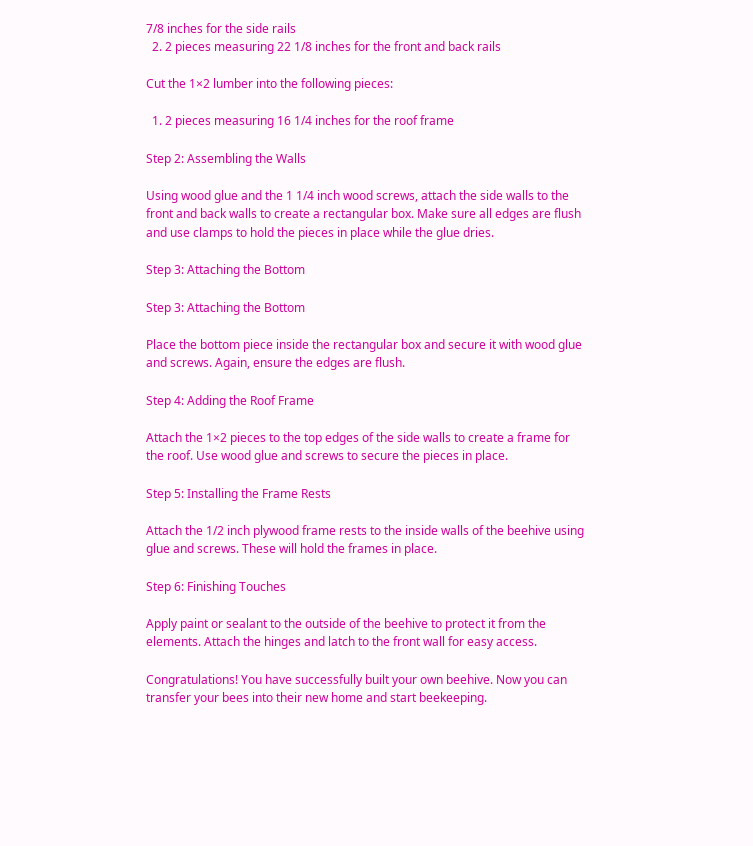7/8 inches for the side rails
  2. 2 pieces measuring 22 1/8 inches for the front and back rails

Cut the 1×2 lumber into the following pieces:

  1. 2 pieces measuring 16 1/4 inches for the roof frame

Step 2: Assembling the Walls

Using wood glue and the 1 1/4 inch wood screws, attach the side walls to the front and back walls to create a rectangular box. Make sure all edges are flush and use clamps to hold the pieces in place while the glue dries.

Step 3: Attaching the Bottom

Step 3: Attaching the Bottom

Place the bottom piece inside the rectangular box and secure it with wood glue and screws. Again, ensure the edges are flush.

Step 4: Adding the Roof Frame

Attach the 1×2 pieces to the top edges of the side walls to create a frame for the roof. Use wood glue and screws to secure the pieces in place.

Step 5: Installing the Frame Rests

Attach the 1/2 inch plywood frame rests to the inside walls of the beehive using glue and screws. These will hold the frames in place.

Step 6: Finishing Touches

Apply paint or sealant to the outside of the beehive to protect it from the elements. Attach the hinges and latch to the front wall for easy access.

Congratulations! You have successfully built your own beehive. Now you can transfer your bees into their new home and start beekeeping.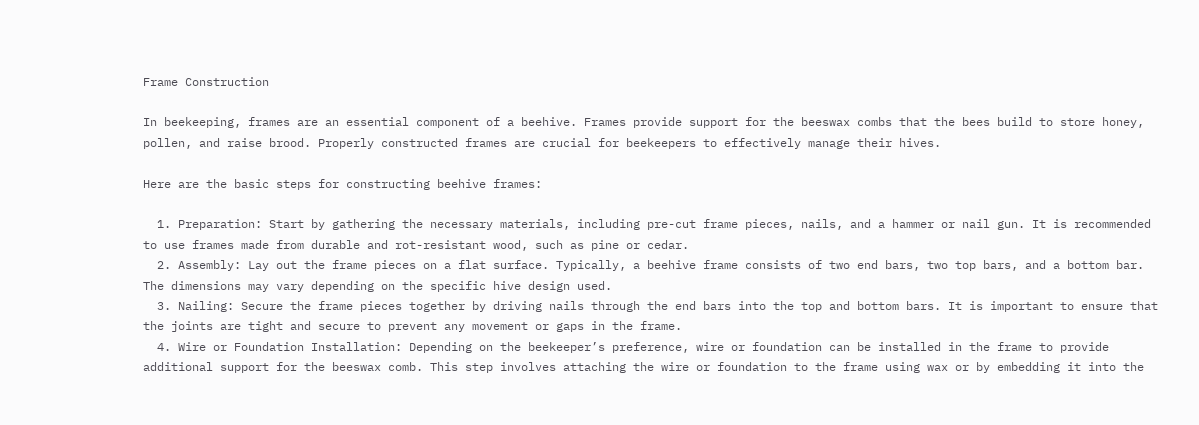Frame Construction

In beekeeping, frames are an essential component of a beehive. Frames provide support for the beeswax combs that the bees build to store honey, pollen, and raise brood. Properly constructed frames are crucial for beekeepers to effectively manage their hives.

Here are the basic steps for constructing beehive frames:

  1. Preparation: Start by gathering the necessary materials, including pre-cut frame pieces, nails, and a hammer or nail gun. It is recommended to use frames made from durable and rot-resistant wood, such as pine or cedar.
  2. Assembly: Lay out the frame pieces on a flat surface. Typically, a beehive frame consists of two end bars, two top bars, and a bottom bar. The dimensions may vary depending on the specific hive design used.
  3. Nailing: Secure the frame pieces together by driving nails through the end bars into the top and bottom bars. It is important to ensure that the joints are tight and secure to prevent any movement or gaps in the frame.
  4. Wire or Foundation Installation: Depending on the beekeeper’s preference, wire or foundation can be installed in the frame to provide additional support for the beeswax comb. This step involves attaching the wire or foundation to the frame using wax or by embedding it into the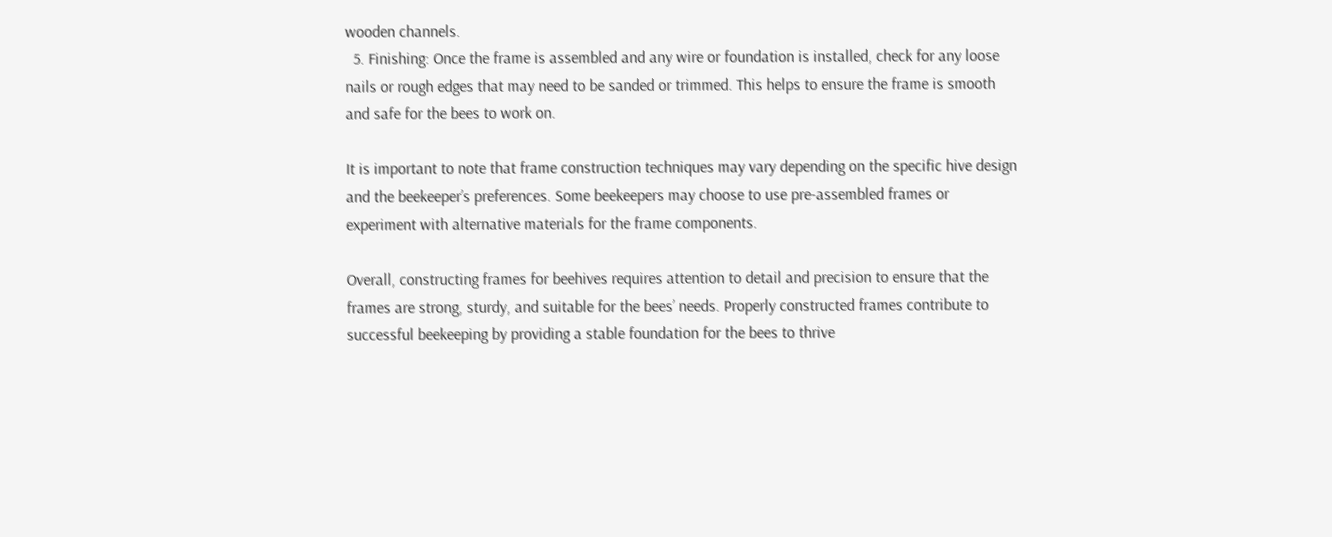wooden channels.
  5. Finishing: Once the frame is assembled and any wire or foundation is installed, check for any loose nails or rough edges that may need to be sanded or trimmed. This helps to ensure the frame is smooth and safe for the bees to work on.

It is important to note that frame construction techniques may vary depending on the specific hive design and the beekeeper’s preferences. Some beekeepers may choose to use pre-assembled frames or experiment with alternative materials for the frame components.

Overall, constructing frames for beehives requires attention to detail and precision to ensure that the frames are strong, sturdy, and suitable for the bees’ needs. Properly constructed frames contribute to successful beekeeping by providing a stable foundation for the bees to thrive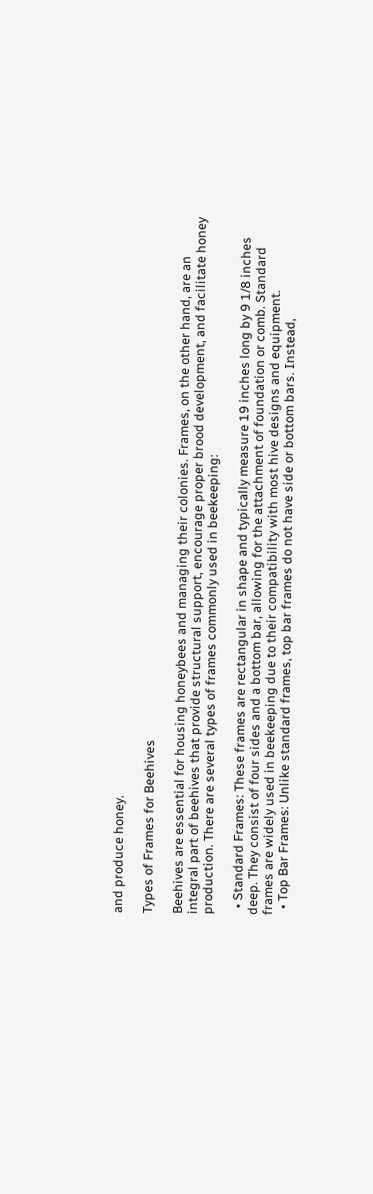and produce honey.

Types of Frames for Beehives

Beehives are essential for housing honeybees and managing their colonies. Frames, on the other hand, are an integral part of beehives that provide structural support, encourage proper brood development, and facilitate honey production. There are several types of frames commonly used in beekeeping:

  • Standard Frames: These frames are rectangular in shape and typically measure 19 inches long by 9 1/8 inches deep. They consist of four sides and a bottom bar, allowing for the attachment of foundation or comb. Standard frames are widely used in beekeeping due to their compatibility with most hive designs and equipment.
  • Top Bar Frames: Unlike standard frames, top bar frames do not have side or bottom bars. Instead,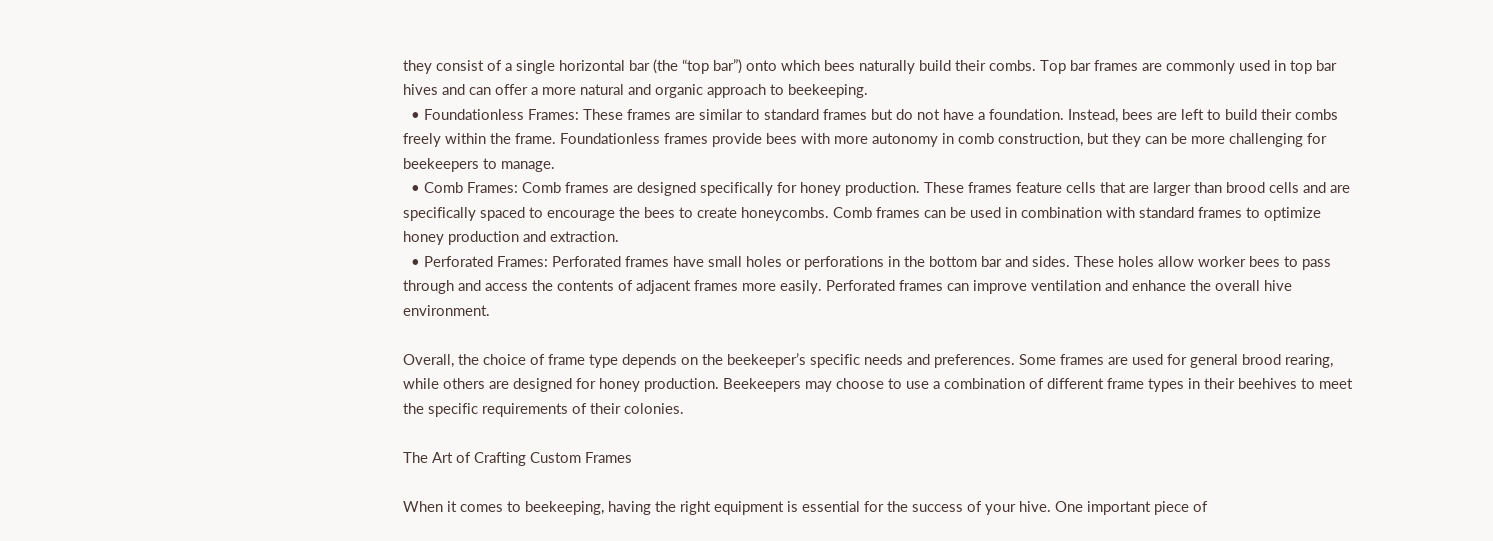they consist of a single horizontal bar (the “top bar”) onto which bees naturally build their combs. Top bar frames are commonly used in top bar hives and can offer a more natural and organic approach to beekeeping.
  • Foundationless Frames: These frames are similar to standard frames but do not have a foundation. Instead, bees are left to build their combs freely within the frame. Foundationless frames provide bees with more autonomy in comb construction, but they can be more challenging for beekeepers to manage.
  • Comb Frames: Comb frames are designed specifically for honey production. These frames feature cells that are larger than brood cells and are specifically spaced to encourage the bees to create honeycombs. Comb frames can be used in combination with standard frames to optimize honey production and extraction.
  • Perforated Frames: Perforated frames have small holes or perforations in the bottom bar and sides. These holes allow worker bees to pass through and access the contents of adjacent frames more easily. Perforated frames can improve ventilation and enhance the overall hive environment.

Overall, the choice of frame type depends on the beekeeper’s specific needs and preferences. Some frames are used for general brood rearing, while others are designed for honey production. Beekeepers may choose to use a combination of different frame types in their beehives to meet the specific requirements of their colonies.

The Art of Crafting Custom Frames

When it comes to beekeeping, having the right equipment is essential for the success of your hive. One important piece of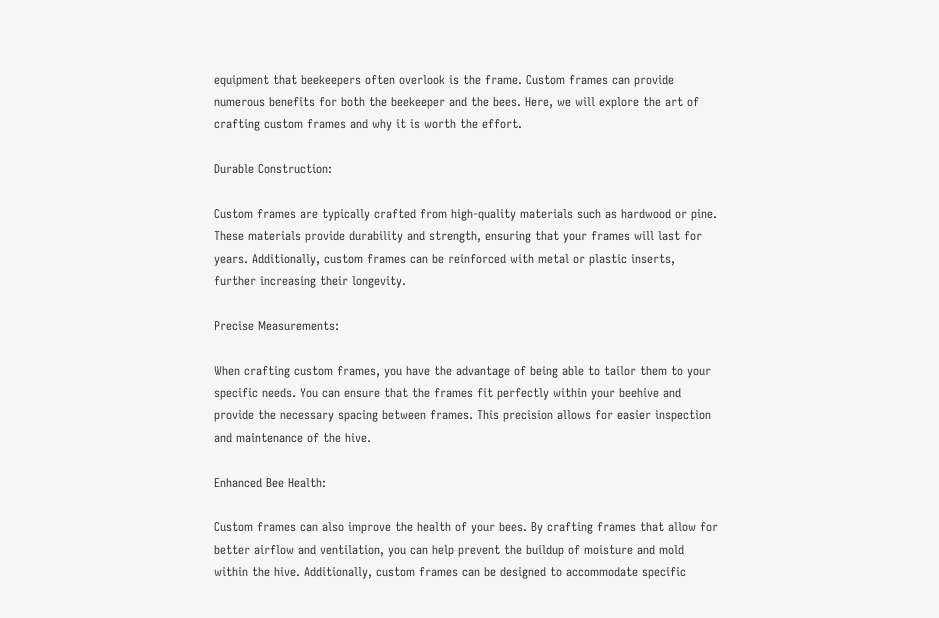equipment that beekeepers often overlook is the frame. Custom frames can provide numerous benefits for both the beekeeper and the bees. Here, we will explore the art of crafting custom frames and why it is worth the effort.

Durable Construction:

Custom frames are typically crafted from high-quality materials such as hardwood or pine. These materials provide durability and strength, ensuring that your frames will last for years. Additionally, custom frames can be reinforced with metal or plastic inserts, further increasing their longevity.

Precise Measurements:

When crafting custom frames, you have the advantage of being able to tailor them to your specific needs. You can ensure that the frames fit perfectly within your beehive and provide the necessary spacing between frames. This precision allows for easier inspection and maintenance of the hive.

Enhanced Bee Health:

Custom frames can also improve the health of your bees. By crafting frames that allow for better airflow and ventilation, you can help prevent the buildup of moisture and mold within the hive. Additionally, custom frames can be designed to accommodate specific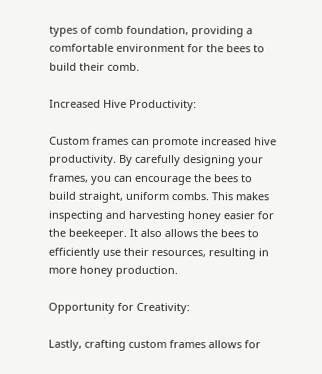types of comb foundation, providing a comfortable environment for the bees to build their comb.

Increased Hive Productivity:

Custom frames can promote increased hive productivity. By carefully designing your frames, you can encourage the bees to build straight, uniform combs. This makes inspecting and harvesting honey easier for the beekeeper. It also allows the bees to efficiently use their resources, resulting in more honey production.

Opportunity for Creativity:

Lastly, crafting custom frames allows for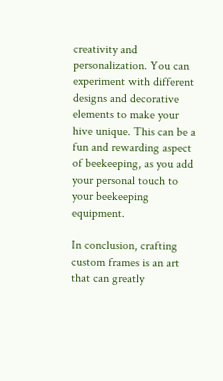creativity and personalization. You can experiment with different designs and decorative elements to make your hive unique. This can be a fun and rewarding aspect of beekeeping, as you add your personal touch to your beekeeping equipment.

In conclusion, crafting custom frames is an art that can greatly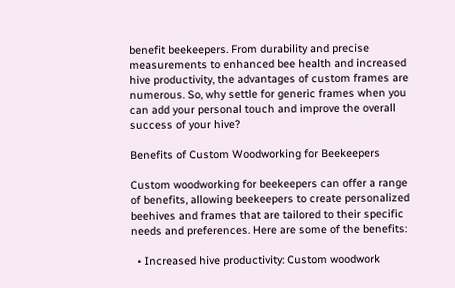benefit beekeepers. From durability and precise measurements to enhanced bee health and increased hive productivity, the advantages of custom frames are numerous. So, why settle for generic frames when you can add your personal touch and improve the overall success of your hive?

Benefits of Custom Woodworking for Beekeepers

Custom woodworking for beekeepers can offer a range of benefits, allowing beekeepers to create personalized beehives and frames that are tailored to their specific needs and preferences. Here are some of the benefits:

  • Increased hive productivity: Custom woodwork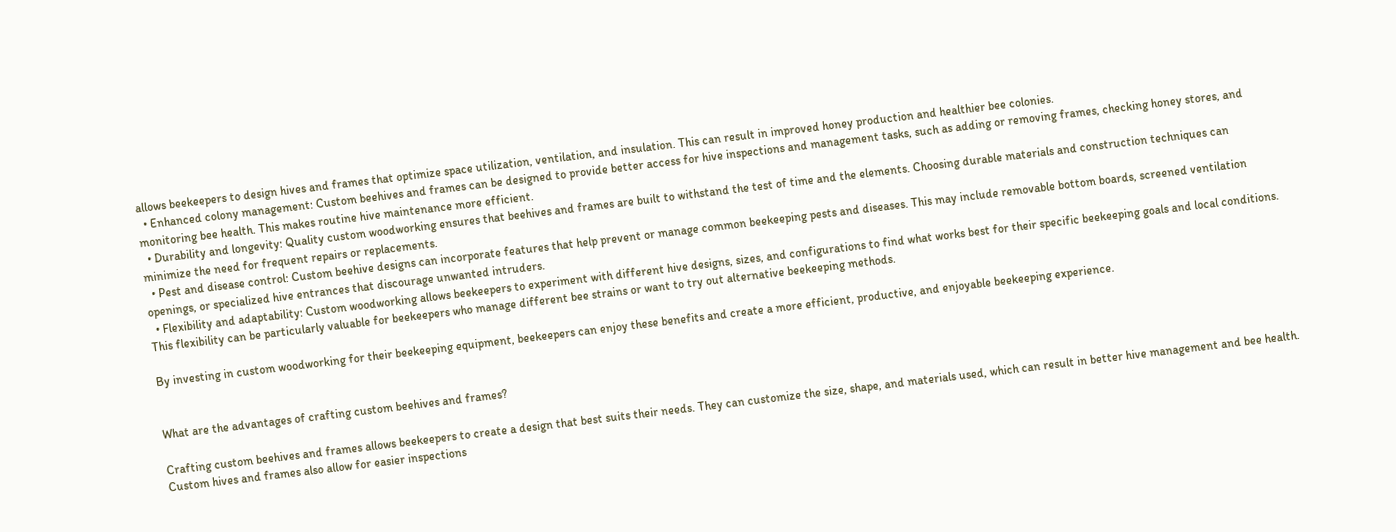allows beekeepers to design hives and frames that optimize space utilization, ventilation, and insulation. This can result in improved honey production and healthier bee colonies.
  • Enhanced colony management: Custom beehives and frames can be designed to provide better access for hive inspections and management tasks, such as adding or removing frames, checking honey stores, and monitoring bee health. This makes routine hive maintenance more efficient.
  • Durability and longevity: Quality custom woodworking ensures that beehives and frames are built to withstand the test of time and the elements. Choosing durable materials and construction techniques can minimize the need for frequent repairs or replacements.
  • Pest and disease control: Custom beehive designs can incorporate features that help prevent or manage common beekeeping pests and diseases. This may include removable bottom boards, screened ventilation openings, or specialized hive entrances that discourage unwanted intruders.
  • Flexibility and adaptability: Custom woodworking allows beekeepers to experiment with different hive designs, sizes, and configurations to find what works best for their specific beekeeping goals and local conditions. This flexibility can be particularly valuable for beekeepers who manage different bee strains or want to try out alternative beekeeping methods.

By investing in custom woodworking for their beekeeping equipment, beekeepers can enjoy these benefits and create a more efficient, productive, and enjoyable beekeeping experience.


What are the advantages of crafting custom beehives and frames?

Crafting custom beehives and frames allows beekeepers to create a design that best suits their needs. They can customize the size, shape, and materials used, which can result in better hive management and bee health. Custom hives and frames also allow for easier inspections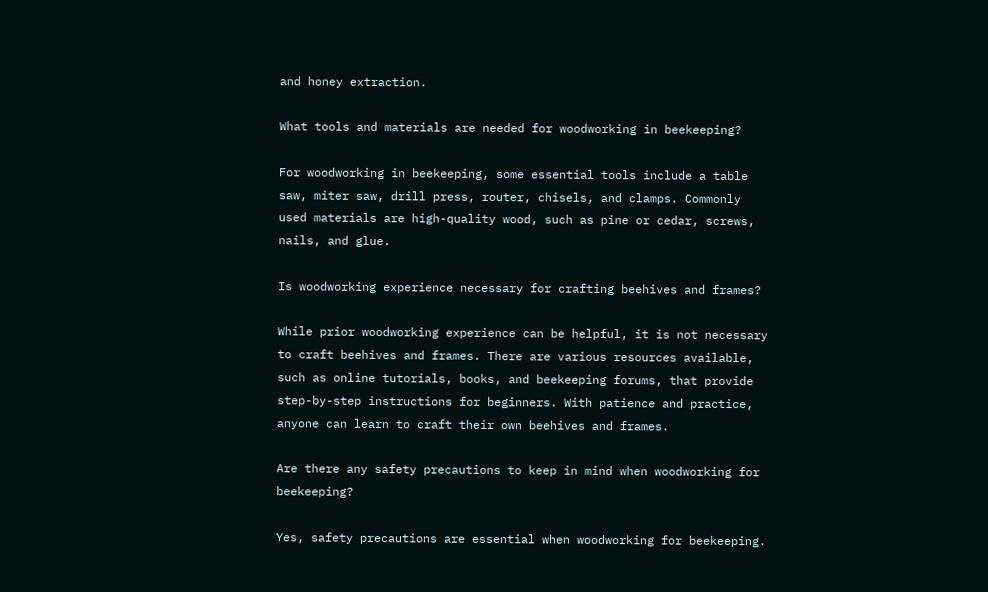and honey extraction.

What tools and materials are needed for woodworking in beekeeping?

For woodworking in beekeeping, some essential tools include a table saw, miter saw, drill press, router, chisels, and clamps. Commonly used materials are high-quality wood, such as pine or cedar, screws, nails, and glue.

Is woodworking experience necessary for crafting beehives and frames?

While prior woodworking experience can be helpful, it is not necessary to craft beehives and frames. There are various resources available, such as online tutorials, books, and beekeeping forums, that provide step-by-step instructions for beginners. With patience and practice, anyone can learn to craft their own beehives and frames.

Are there any safety precautions to keep in mind when woodworking for beekeeping?

Yes, safety precautions are essential when woodworking for beekeeping.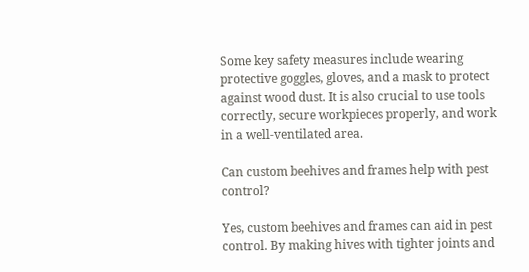Some key safety measures include wearing protective goggles, gloves, and a mask to protect against wood dust. It is also crucial to use tools correctly, secure workpieces properly, and work in a well-ventilated area.

Can custom beehives and frames help with pest control?

Yes, custom beehives and frames can aid in pest control. By making hives with tighter joints and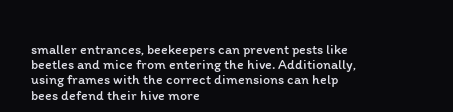smaller entrances, beekeepers can prevent pests like beetles and mice from entering the hive. Additionally, using frames with the correct dimensions can help bees defend their hive more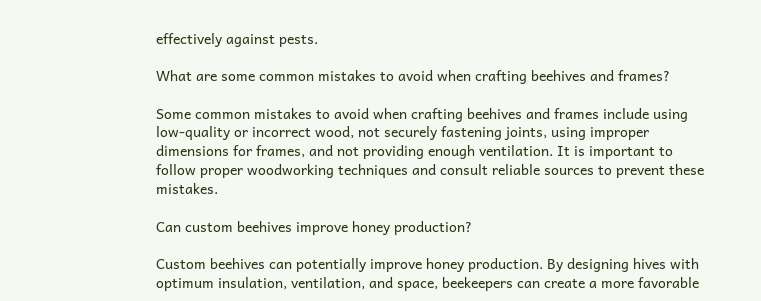effectively against pests.

What are some common mistakes to avoid when crafting beehives and frames?

Some common mistakes to avoid when crafting beehives and frames include using low-quality or incorrect wood, not securely fastening joints, using improper dimensions for frames, and not providing enough ventilation. It is important to follow proper woodworking techniques and consult reliable sources to prevent these mistakes.

Can custom beehives improve honey production?

Custom beehives can potentially improve honey production. By designing hives with optimum insulation, ventilation, and space, beekeepers can create a more favorable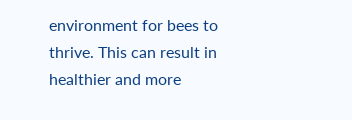environment for bees to thrive. This can result in healthier and more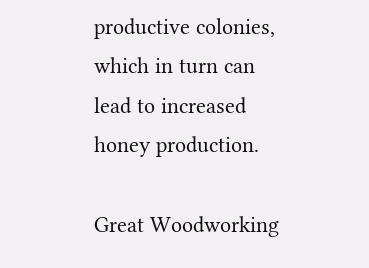productive colonies, which in turn can lead to increased honey production.

Great Woodworking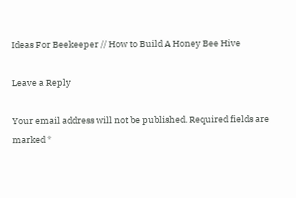Ideas For Beekeeper // How to Build A Honey Bee Hive

Leave a Reply

Your email address will not be published. Required fields are marked *